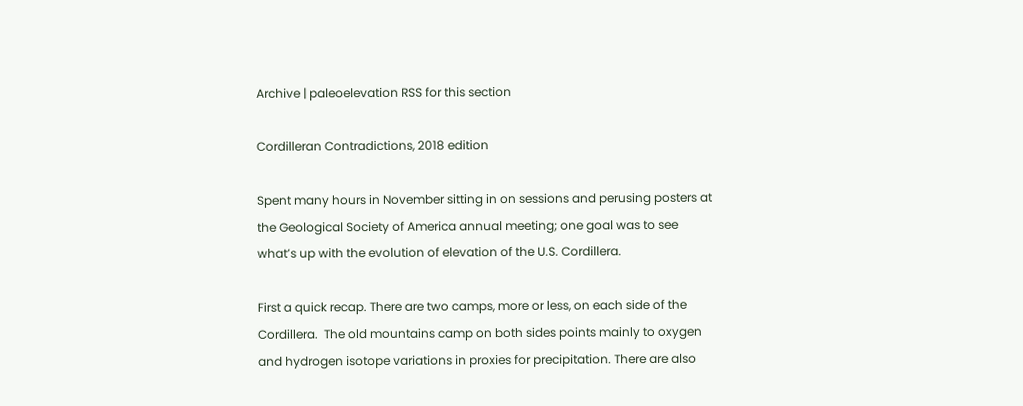Archive | paleoelevation RSS for this section

Cordilleran Contradictions, 2018 edition

Spent many hours in November sitting in on sessions and perusing posters at the Geological Society of America annual meeting; one goal was to see what’s up with the evolution of elevation of the U.S. Cordillera.

First a quick recap. There are two camps, more or less, on each side of the Cordillera.  The old mountains camp on both sides points mainly to oxygen and hydrogen isotope variations in proxies for precipitation. There are also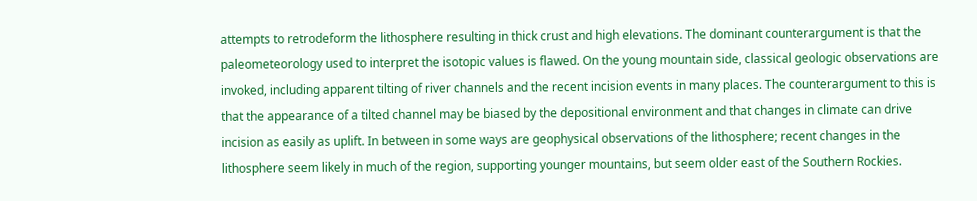attempts to retrodeform the lithosphere resulting in thick crust and high elevations. The dominant counterargument is that the paleometeorology used to interpret the isotopic values is flawed. On the young mountain side, classical geologic observations are invoked, including apparent tilting of river channels and the recent incision events in many places. The counterargument to this is that the appearance of a tilted channel may be biased by the depositional environment and that changes in climate can drive incision as easily as uplift. In between in some ways are geophysical observations of the lithosphere; recent changes in the lithosphere seem likely in much of the region, supporting younger mountains, but seem older east of the Southern Rockies.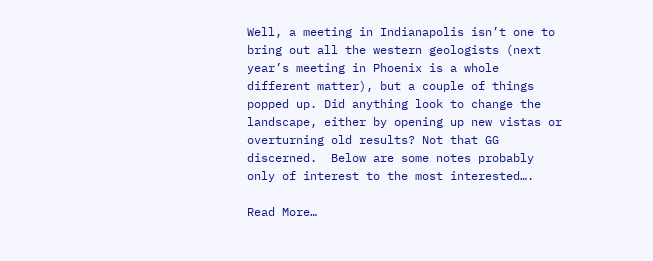Well, a meeting in Indianapolis isn’t one to bring out all the western geologists (next year’s meeting in Phoenix is a whole different matter), but a couple of things popped up. Did anything look to change the landscape, either by opening up new vistas or overturning old results? Not that GG discerned.  Below are some notes probably only of interest to the most interested….

Read More…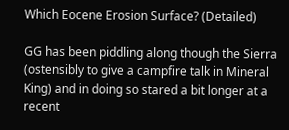Which Eocene Erosion Surface? (Detailed)

GG has been piddling along though the Sierra (ostensibly to give a campfire talk in Mineral King) and in doing so stared a bit longer at a recent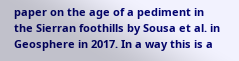paper on the age of a pediment in the Sierran foothills by Sousa et al. in Geosphere in 2017. In a way this is a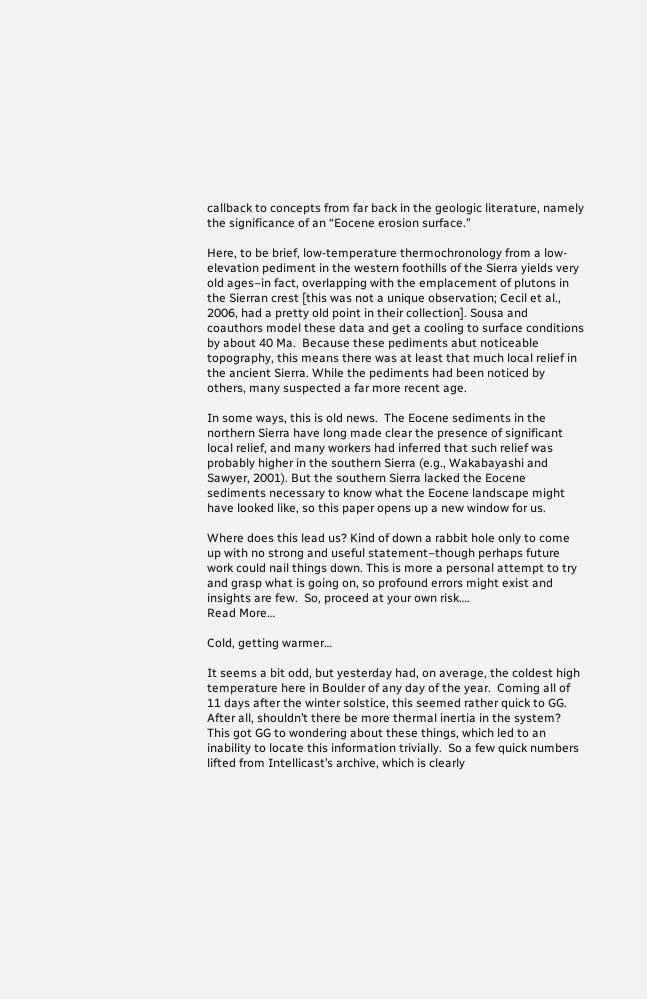callback to concepts from far back in the geologic literature, namely the significance of an “Eocene erosion surface.”

Here, to be brief, low-temperature thermochronology from a low-elevation pediment in the western foothills of the Sierra yields very old ages–in fact, overlapping with the emplacement of plutons in the Sierran crest [this was not a unique observation; Cecil et al., 2006, had a pretty old point in their collection]. Sousa and coauthors model these data and get a cooling to surface conditions by about 40 Ma.  Because these pediments abut noticeable topography, this means there was at least that much local relief in the ancient Sierra. While the pediments had been noticed by others, many suspected a far more recent age.

In some ways, this is old news.  The Eocene sediments in the northern Sierra have long made clear the presence of significant local relief, and many workers had inferred that such relief was probably higher in the southern Sierra (e.g., Wakabayashi and Sawyer, 2001). But the southern Sierra lacked the Eocene sediments necessary to know what the Eocene landscape might have looked like, so this paper opens up a new window for us.

Where does this lead us? Kind of down a rabbit hole only to come up with no strong and useful statement–though perhaps future work could nail things down. This is more a personal attempt to try and grasp what is going on, so profound errors might exist and insights are few.  So, proceed at your own risk….
Read More…

Cold, getting warmer…

It seems a bit odd, but yesterday had, on average, the coldest high temperature here in Boulder of any day of the year.  Coming all of 11 days after the winter solstice, this seemed rather quick to GG.  After all, shouldn’t there be more thermal inertia in the system?  This got GG to wondering about these things, which led to an inability to locate this information trivially.  So a few quick numbers lifted from Intellicast’s archive, which is clearly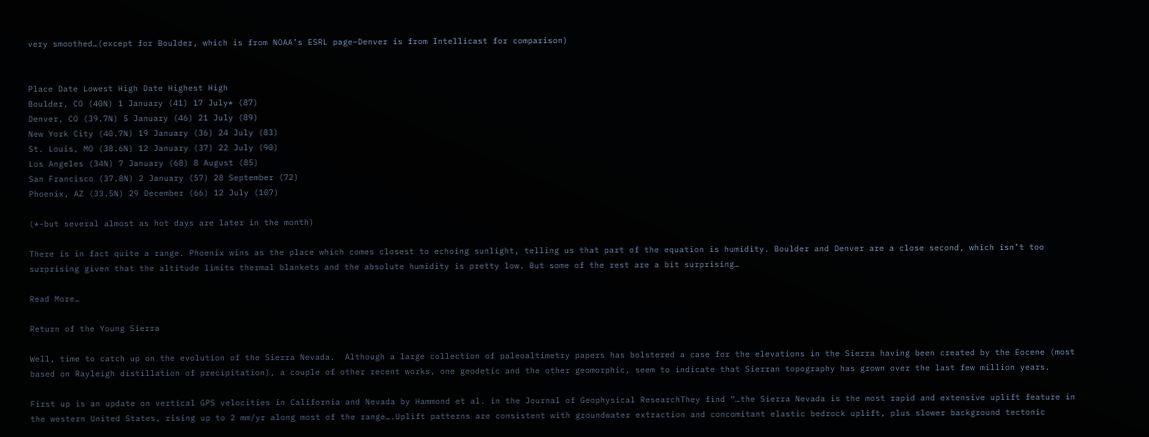very smoothed…(except for Boulder, which is from NOAA’s ESRL page–Denver is from Intellicast for comparison)


Place Date Lowest High Date Highest High
Boulder, CO (40N) 1 January (41) 17 July* (87)
Denver, CO (39.7N) 5 January (46) 21 July (89)
New York City (40.7N) 19 January (36) 24 July (83)
St. Louis, MO (38.6N) 12 January (37) 22 July (90)
Los Angeles (34N) 7 January (68) 8 August (85)
San Francisco (37.8N) 2 January (57) 28 September (72)
Phoenix, AZ (33.5N) 29 December (66) 12 July (107)

(*-but several almost as hot days are later in the month)

There is in fact quite a range. Phoenix wins as the place which comes closest to echoing sunlight, telling us that part of the equation is humidity. Boulder and Denver are a close second, which isn’t too surprising given that the altitude limits thermal blankets and the absolute humidity is pretty low. But some of the rest are a bit surprising…

Read More…

Return of the Young Sierra

Well, time to catch up on the evolution of the Sierra Nevada.  Although a large collection of paleoaltimetry papers has bolstered a case for the elevations in the Sierra having been created by the Eocene (most based on Rayleigh distillation of precipitation), a couple of other recent works, one geodetic and the other geomorphic, seem to indicate that Sierran topography has grown over the last few million years.

First up is an update on vertical GPS velocities in California and Nevada by Hammond et al. in the Journal of Geophysical ResearchThey find “…the Sierra Nevada is the most rapid and extensive uplift feature in the western United States, rising up to 2 mm/yr along most of the range….Uplift patterns are consistent with groundwater extraction and concomitant elastic bedrock uplift, plus slower background tectonic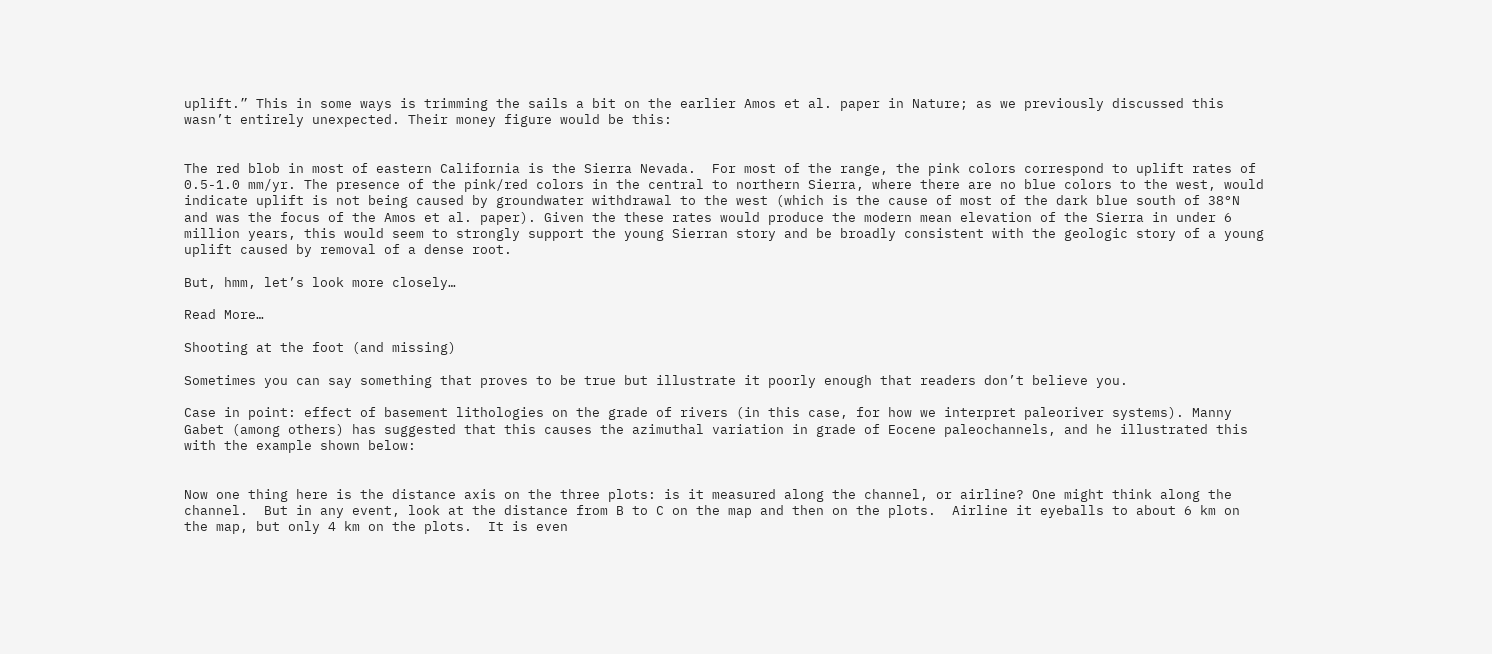uplift.” This in some ways is trimming the sails a bit on the earlier Amos et al. paper in Nature; as we previously discussed this wasn’t entirely unexpected. Their money figure would be this:


The red blob in most of eastern California is the Sierra Nevada.  For most of the range, the pink colors correspond to uplift rates of 0.5-1.0 mm/yr. The presence of the pink/red colors in the central to northern Sierra, where there are no blue colors to the west, would indicate uplift is not being caused by groundwater withdrawal to the west (which is the cause of most of the dark blue south of 38°N and was the focus of the Amos et al. paper). Given the these rates would produce the modern mean elevation of the Sierra in under 6 million years, this would seem to strongly support the young Sierran story and be broadly consistent with the geologic story of a young uplift caused by removal of a dense root.

But, hmm, let’s look more closely…

Read More…

Shooting at the foot (and missing)

Sometimes you can say something that proves to be true but illustrate it poorly enough that readers don’t believe you.

Case in point: effect of basement lithologies on the grade of rivers (in this case, for how we interpret paleoriver systems). Manny Gabet (among others) has suggested that this causes the azimuthal variation in grade of Eocene paleochannels, and he illustrated this with the example shown below:


Now one thing here is the distance axis on the three plots: is it measured along the channel, or airline? One might think along the channel.  But in any event, look at the distance from B to C on the map and then on the plots.  Airline it eyeballs to about 6 km on the map, but only 4 km on the plots.  It is even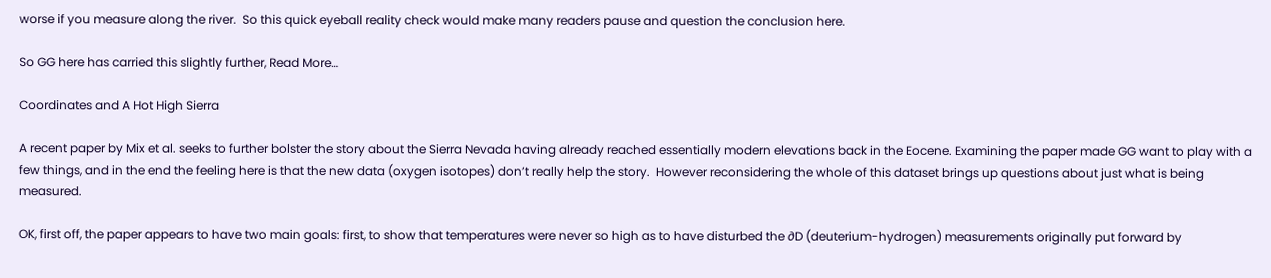worse if you measure along the river.  So this quick eyeball reality check would make many readers pause and question the conclusion here.

So GG here has carried this slightly further, Read More…

Coordinates and A Hot High Sierra

A recent paper by Mix et al. seeks to further bolster the story about the Sierra Nevada having already reached essentially modern elevations back in the Eocene. Examining the paper made GG want to play with a few things, and in the end the feeling here is that the new data (oxygen isotopes) don’t really help the story.  However reconsidering the whole of this dataset brings up questions about just what is being measured.

OK, first off, the paper appears to have two main goals: first, to show that temperatures were never so high as to have disturbed the ∂D (deuterium-hydrogen) measurements originally put forward by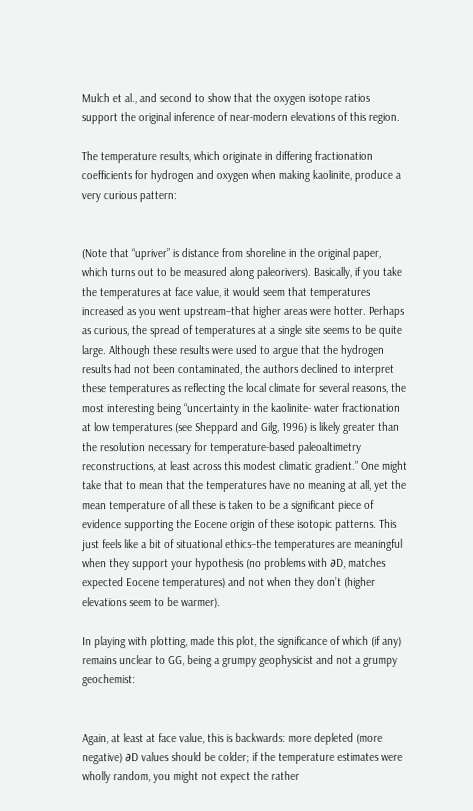Mulch et al., and second to show that the oxygen isotope ratios support the original inference of near-modern elevations of this region.

The temperature results, which originate in differing fractionation coefficients for hydrogen and oxygen when making kaolinite, produce a very curious pattern:


(Note that “upriver” is distance from shoreline in the original paper, which turns out to be measured along paleorivers). Basically, if you take the temperatures at face value, it would seem that temperatures increased as you went upstream–that higher areas were hotter. Perhaps as curious, the spread of temperatures at a single site seems to be quite large. Although these results were used to argue that the hydrogen results had not been contaminated, the authors declined to interpret these temperatures as reflecting the local climate for several reasons, the most interesting being “uncertainty in the kaolinite- water fractionation at low temperatures (see Sheppard and Gilg, 1996) is likely greater than the resolution necessary for temperature-based paleoaltimetry reconstructions, at least across this modest climatic gradient.” One might take that to mean that the temperatures have no meaning at all, yet the mean temperature of all these is taken to be a significant piece of evidence supporting the Eocene origin of these isotopic patterns. This just feels like a bit of situational ethics–the temperatures are meaningful when they support your hypothesis (no problems with ∂D, matches expected Eocene temperatures) and not when they don’t (higher elevations seem to be warmer).

In playing with plotting, made this plot, the significance of which (if any) remains unclear to GG, being a grumpy geophysicist and not a grumpy geochemist:


Again, at least at face value, this is backwards: more depleted (more negative) ∂D values should be colder; if the temperature estimates were wholly random, you might not expect the rather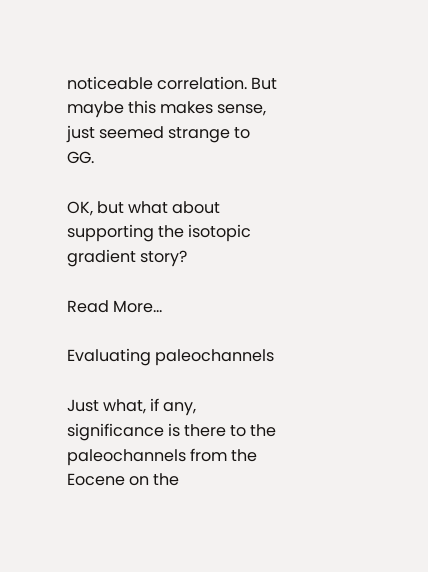noticeable correlation. But maybe this makes sense, just seemed strange to GG.

OK, but what about supporting the isotopic gradient story?

Read More…

Evaluating paleochannels

Just what, if any, significance is there to the paleochannels from the Eocene on the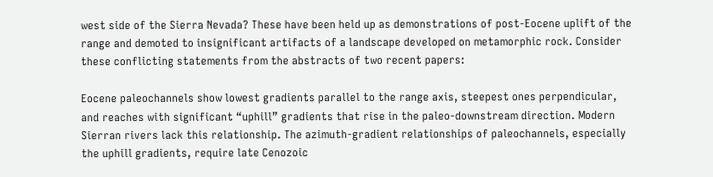west side of the Sierra Nevada? These have been held up as demonstrations of post-Eocene uplift of the range and demoted to insignificant artifacts of a landscape developed on metamorphic rock. Consider these conflicting statements from the abstracts of two recent papers:

Eocene paleochannels show lowest gradients parallel to the range axis, steepest ones perpendicular, and reaches with significant “uphill” gradients that rise in the paleo-downstream direction. Modern Sierran rivers lack this relationship. The azimuth-gradient relationships of paleochannels, especially the uphill gradients, require late Cenozoic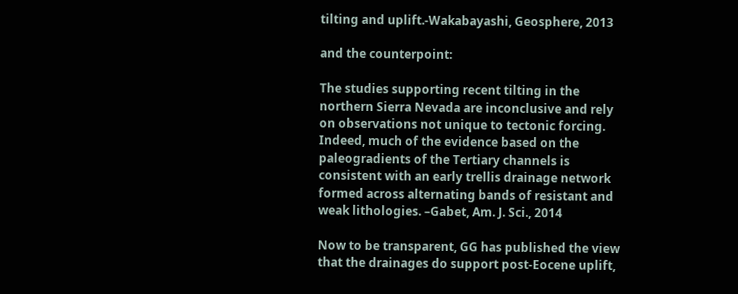tilting and uplift.-Wakabayashi, Geosphere, 2013

and the counterpoint:

The studies supporting recent tilting in the northern Sierra Nevada are inconclusive and rely on observations not unique to tectonic forcing. Indeed, much of the evidence based on the paleogradients of the Tertiary channels is consistent with an early trellis drainage network formed across alternating bands of resistant and weak lithologies. –Gabet, Am. J. Sci., 2014

Now to be transparent, GG has published the view that the drainages do support post-Eocene uplift,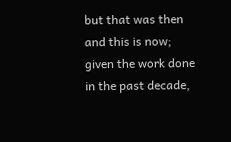but that was then and this is now; given the work done in the past decade,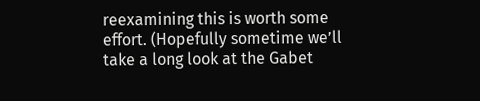reexamining this is worth some effort. (Hopefully sometime we’ll take a long look at the Gabet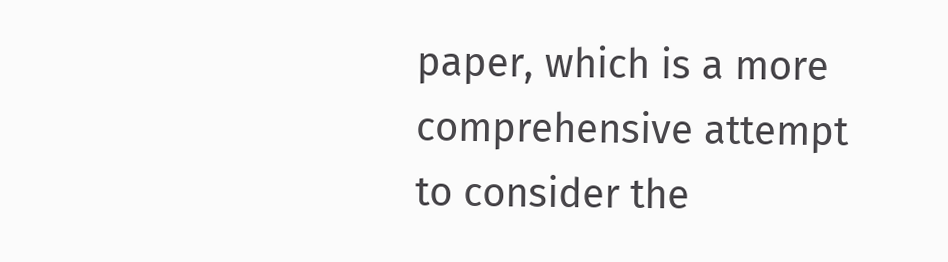paper, which is a more comprehensive attempt to consider the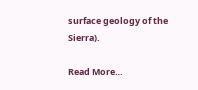surface geology of the Sierra).

Read More…